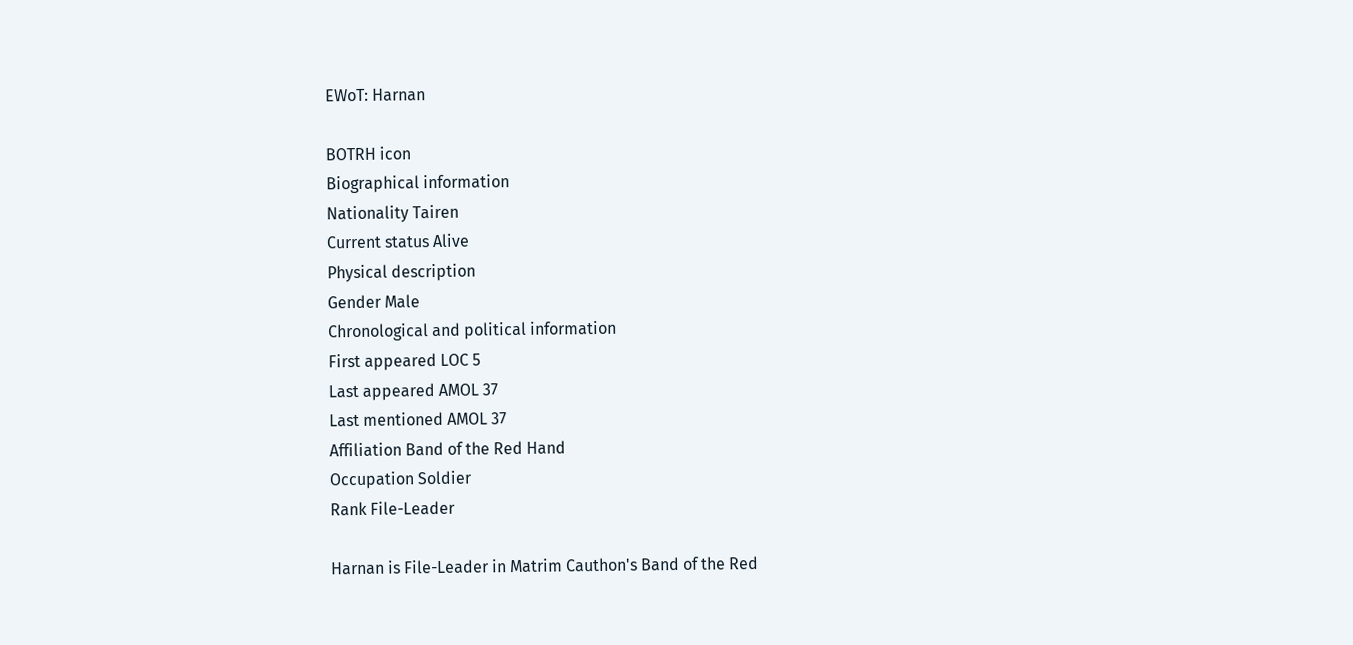EWoT: Harnan

BOTRH icon
Biographical information
Nationality Tairen
Current status Alive
Physical description
Gender Male
Chronological and political information
First appeared LOC 5
Last appeared AMOL 37
Last mentioned AMOL 37
Affiliation Band of the Red Hand
Occupation Soldier
Rank File-Leader

Harnan is File-Leader in Matrim Cauthon's Band of the Red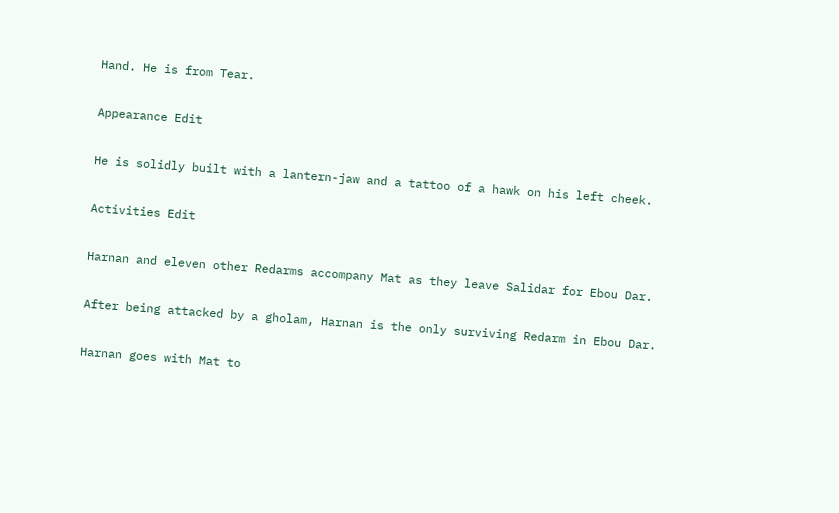Hand. He is from Tear.

Appearance Edit

He is solidly built with a lantern-jaw and a tattoo of a hawk on his left cheek.

Activities Edit

Harnan and eleven other Redarms accompany Mat as they leave Salidar for Ebou Dar.

After being attacked by a gholam, Harnan is the only surviving Redarm in Ebou Dar.

Harnan goes with Mat to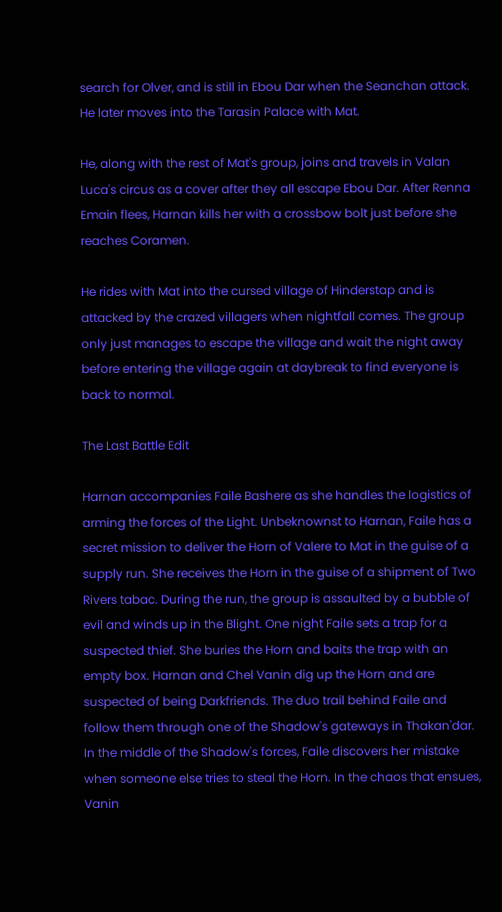search for Olver, and is still in Ebou Dar when the Seanchan attack. He later moves into the Tarasin Palace with Mat.

He, along with the rest of Mat's group, joins and travels in Valan Luca's circus as a cover after they all escape Ebou Dar. After Renna Emain flees, Harnan kills her with a crossbow bolt just before she reaches Coramen.

He rides with Mat into the cursed village of Hinderstap and is attacked by the crazed villagers when nightfall comes. The group only just manages to escape the village and wait the night away before entering the village again at daybreak to find everyone is back to normal.

The Last Battle Edit

Harnan accompanies Faile Bashere as she handles the logistics of arming the forces of the Light. Unbeknownst to Harnan, Faile has a secret mission to deliver the Horn of Valere to Mat in the guise of a supply run. She receives the Horn in the guise of a shipment of Two Rivers tabac. During the run, the group is assaulted by a bubble of evil and winds up in the Blight. One night Faile sets a trap for a suspected thief. She buries the Horn and baits the trap with an empty box. Harnan and Chel Vanin dig up the Horn and are suspected of being Darkfriends. The duo trail behind Faile and follow them through one of the Shadow's gateways in Thakan'dar. In the middle of the Shadow's forces, Faile discovers her mistake when someone else tries to steal the Horn. In the chaos that ensues, Vanin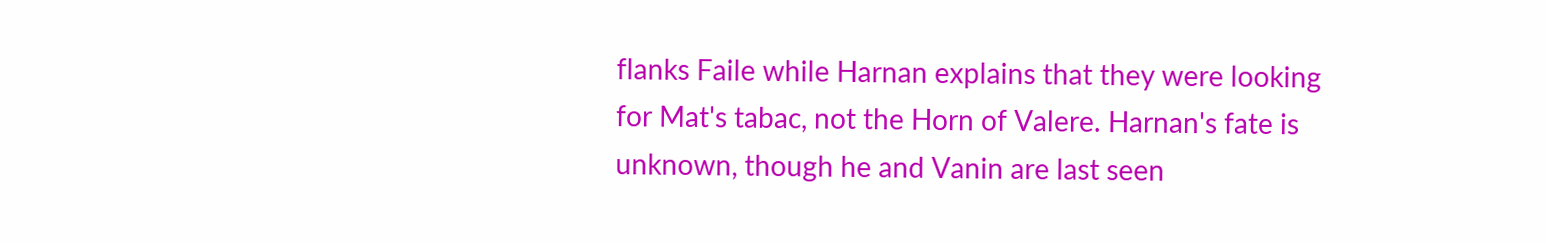flanks Faile while Harnan explains that they were looking for Mat's tabac, not the Horn of Valere. Harnan's fate is unknown, though he and Vanin are last seen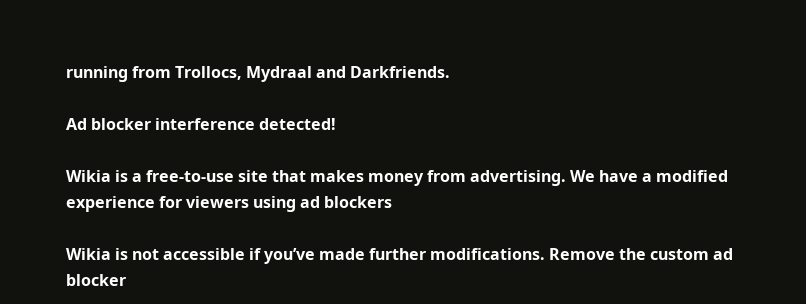running from Trollocs, Mydraal and Darkfriends.

Ad blocker interference detected!

Wikia is a free-to-use site that makes money from advertising. We have a modified experience for viewers using ad blockers

Wikia is not accessible if you’ve made further modifications. Remove the custom ad blocker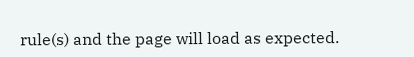rule(s) and the page will load as expected.